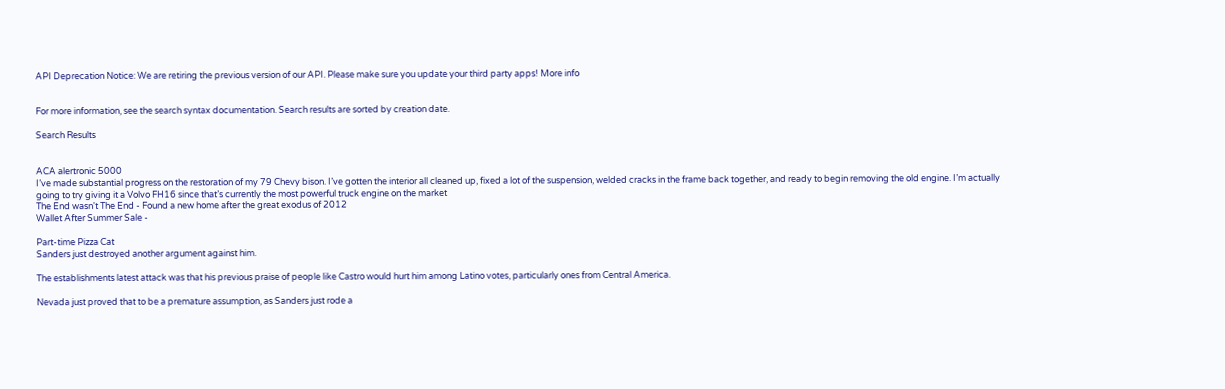API Deprecation Notice: We are retiring the previous version of our API. Please make sure you update your third party apps! More info


For more information, see the search syntax documentation. Search results are sorted by creation date.

Search Results


ACA alertronic 5000
I’ve made substantial progress on the restoration of my 79 Chevy bison. I’ve gotten the interior all cleaned up, fixed a lot of the suspension, welded cracks in the frame back together, and ready to begin removing the old engine. I’m actually going to try giving it a Volvo FH16 since that’s currently the most powerful truck engine on the market
The End wasn't The End - Found a new home after the great exodus of 2012
Wallet After Summer Sale -

Part-time Pizza Cat
Sanders just destroyed another argument against him.

The establishments latest attack was that his previous praise of people like Castro would hurt him among Latino votes, particularly ones from Central America.

Nevada just proved that to be a premature assumption, as Sanders just rode a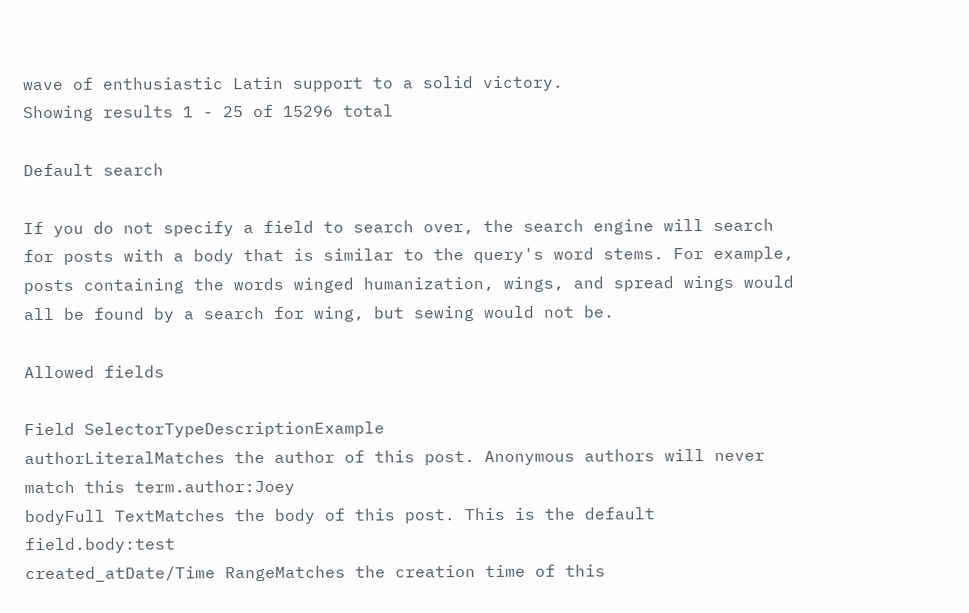wave of enthusiastic Latin support to a solid victory.
Showing results 1 - 25 of 15296 total

Default search

If you do not specify a field to search over, the search engine will search for posts with a body that is similar to the query's word stems. For example, posts containing the words winged humanization, wings, and spread wings would all be found by a search for wing, but sewing would not be.

Allowed fields

Field SelectorTypeDescriptionExample
authorLiteralMatches the author of this post. Anonymous authors will never match this term.author:Joey
bodyFull TextMatches the body of this post. This is the default field.body:test
created_atDate/Time RangeMatches the creation time of this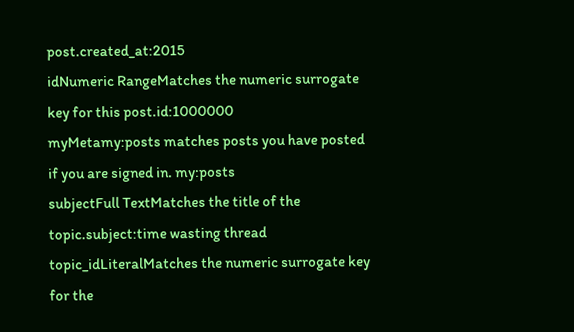post.created_at:2015
idNumeric RangeMatches the numeric surrogate key for this post.id:1000000
myMetamy:posts matches posts you have posted if you are signed in. my:posts
subjectFull TextMatches the title of the topic.subject:time wasting thread
topic_idLiteralMatches the numeric surrogate key for the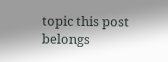topic this post belongs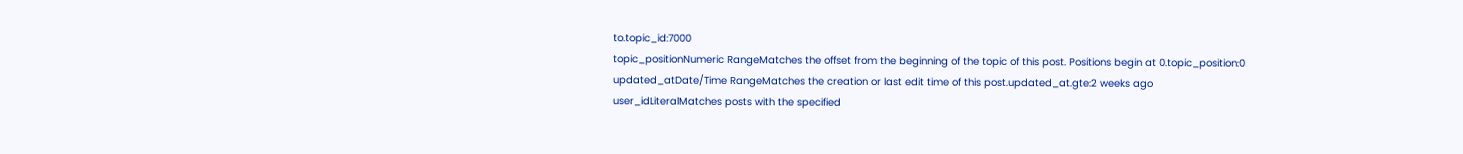to.topic_id:7000
topic_positionNumeric RangeMatches the offset from the beginning of the topic of this post. Positions begin at 0.topic_position:0
updated_atDate/Time RangeMatches the creation or last edit time of this post.updated_at.gte:2 weeks ago
user_idLiteralMatches posts with the specified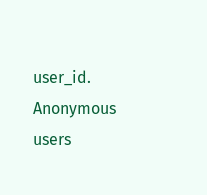user_id. Anonymous users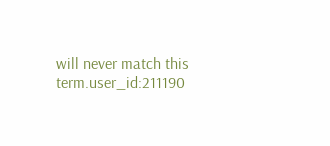will never match this term.user_id:211190